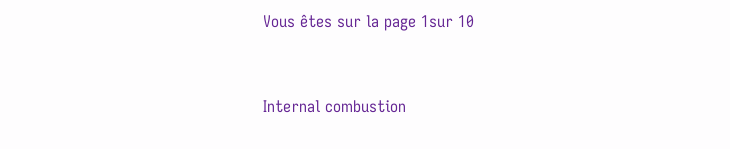Vous êtes sur la page 1sur 10


Internal combustion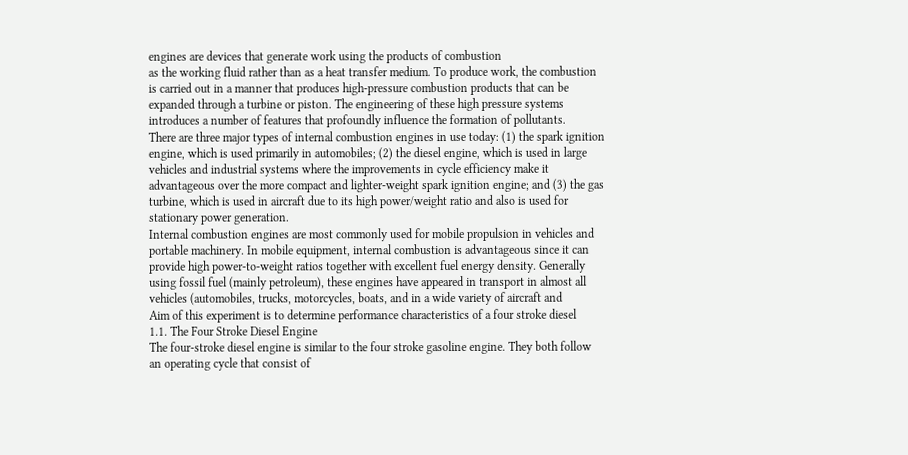engines are devices that generate work using the products of combustion
as the working fluid rather than as a heat transfer medium. To produce work, the combustion
is carried out in a manner that produces high-pressure combustion products that can be
expanded through a turbine or piston. The engineering of these high pressure systems
introduces a number of features that profoundly influence the formation of pollutants.
There are three major types of internal combustion engines in use today: (1) the spark ignition
engine, which is used primarily in automobiles; (2) the diesel engine, which is used in large
vehicles and industrial systems where the improvements in cycle efficiency make it
advantageous over the more compact and lighter-weight spark ignition engine; and (3) the gas
turbine, which is used in aircraft due to its high power/weight ratio and also is used for
stationary power generation.
Internal combustion engines are most commonly used for mobile propulsion in vehicles and
portable machinery. In mobile equipment, internal combustion is advantageous since it can
provide high power-to-weight ratios together with excellent fuel energy density. Generally
using fossil fuel (mainly petroleum), these engines have appeared in transport in almost all
vehicles (automobiles, trucks, motorcycles, boats, and in a wide variety of aircraft and
Aim of this experiment is to determine performance characteristics of a four stroke diesel
1.1. The Four Stroke Diesel Engine
The four-stroke diesel engine is similar to the four stroke gasoline engine. They both follow
an operating cycle that consist of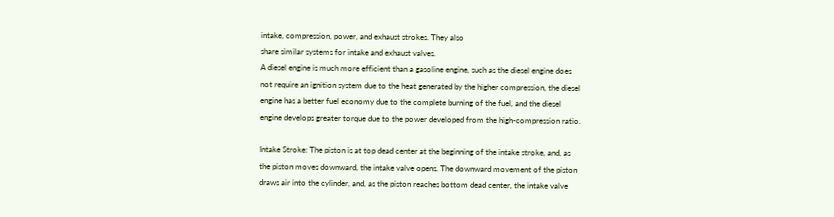intake, compression, power, and exhaust strokes. They also
share similar systems for intake and exhaust valves.
A diesel engine is much more efficient than a gasoline engine, such as the diesel engine does
not require an ignition system due to the heat generated by the higher compression, the diesel
engine has a better fuel economy due to the complete burning of the fuel, and the diesel
engine develops greater torque due to the power developed from the high-compression ratio.

Intake Stroke: The piston is at top dead center at the beginning of the intake stroke, and, as
the piston moves downward, the intake valve opens. The downward movement of the piston
draws air into the cylinder, and, as the piston reaches bottom dead center, the intake valve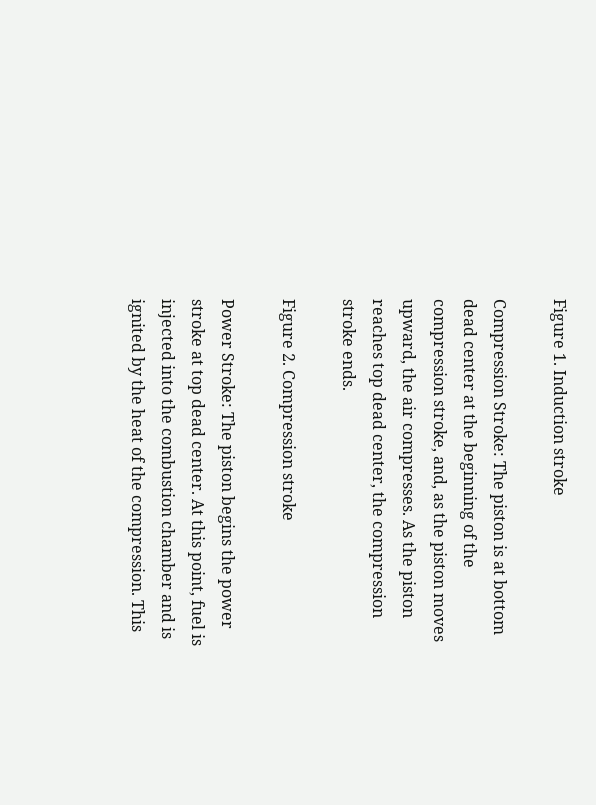Figure 1. Induction stroke

Compression Stroke: The piston is at bottom dead center at the beginning of the
compression stroke, and, as the piston moves upward, the air compresses. As the piston
reaches top dead center, the compression stroke ends.

Figure 2. Compression stroke

Power Stroke: The piston begins the power stroke at top dead center. At this point, fuel is
injected into the combustion chamber and is ignited by the heat of the compression. This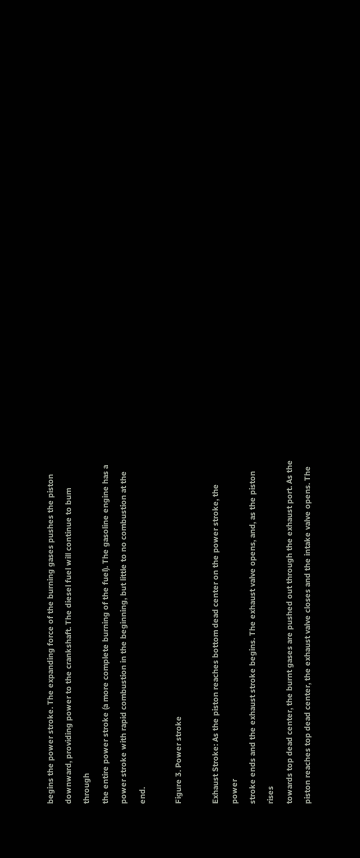begins the power stroke. The expanding force of the burning gases pushes the piston
downward, providing power to the crankshaft. The diesel fuel will continue to bum through
the entire power stroke (a more complete burning of the fuel). The gasoline engine has a
power stroke with rapid combustion in the beginning, but little to no combustion at the end.

Figure 3. Power stroke

Exhaust Stroke: As the piston reaches bottom dead center on the power stroke, the power
stroke ends and the exhaust stroke begins. The exhaust valve opens, and, as the piston rises
towards top dead center, the burnt gases are pushed out through the exhaust port. As the
piston reaches top dead center, the exhaust valve closes and the intake valve opens. The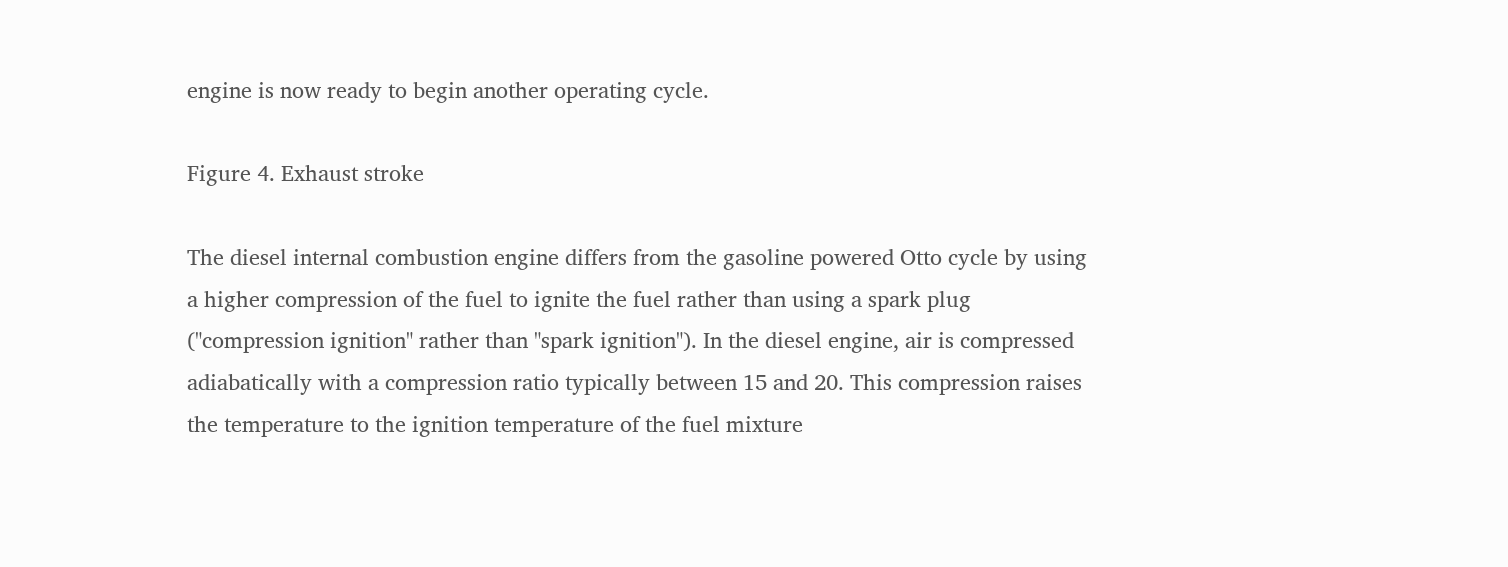engine is now ready to begin another operating cycle.

Figure 4. Exhaust stroke

The diesel internal combustion engine differs from the gasoline powered Otto cycle by using
a higher compression of the fuel to ignite the fuel rather than using a spark plug
("compression ignition" rather than "spark ignition"). In the diesel engine, air is compressed
adiabatically with a compression ratio typically between 15 and 20. This compression raises
the temperature to the ignition temperature of the fuel mixture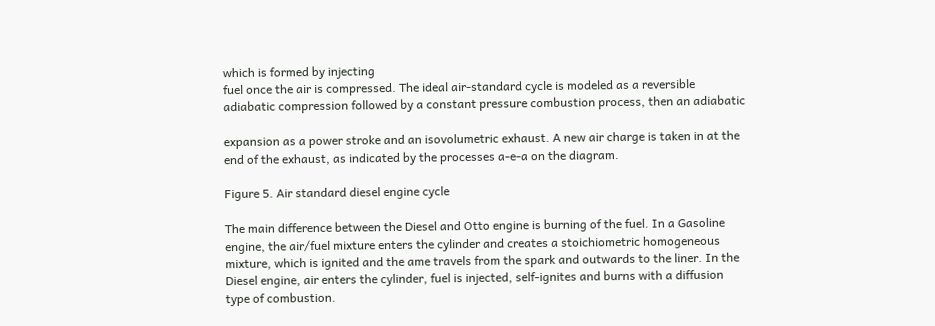which is formed by injecting
fuel once the air is compressed. The ideal air-standard cycle is modeled as a reversible
adiabatic compression followed by a constant pressure combustion process, then an adiabatic

expansion as a power stroke and an isovolumetric exhaust. A new air charge is taken in at the
end of the exhaust, as indicated by the processes a-e-a on the diagram.

Figure 5. Air standard diesel engine cycle

The main difference between the Diesel and Otto engine is burning of the fuel. In a Gasoline
engine, the air/fuel mixture enters the cylinder and creates a stoichiometric homogeneous
mixture, which is ignited and the ame travels from the spark and outwards to the liner. In the
Diesel engine, air enters the cylinder, fuel is injected, self-ignites and burns with a diffusion
type of combustion.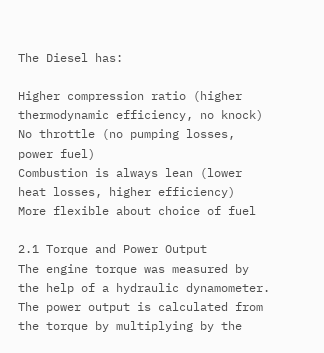The Diesel has:

Higher compression ratio (higher thermodynamic efficiency, no knock)
No throttle (no pumping losses, power fuel)
Combustion is always lean (lower heat losses, higher efficiency)
More flexible about choice of fuel

2.1 Torque and Power Output
The engine torque was measured by the help of a hydraulic dynamometer.
The power output is calculated from the torque by multiplying by the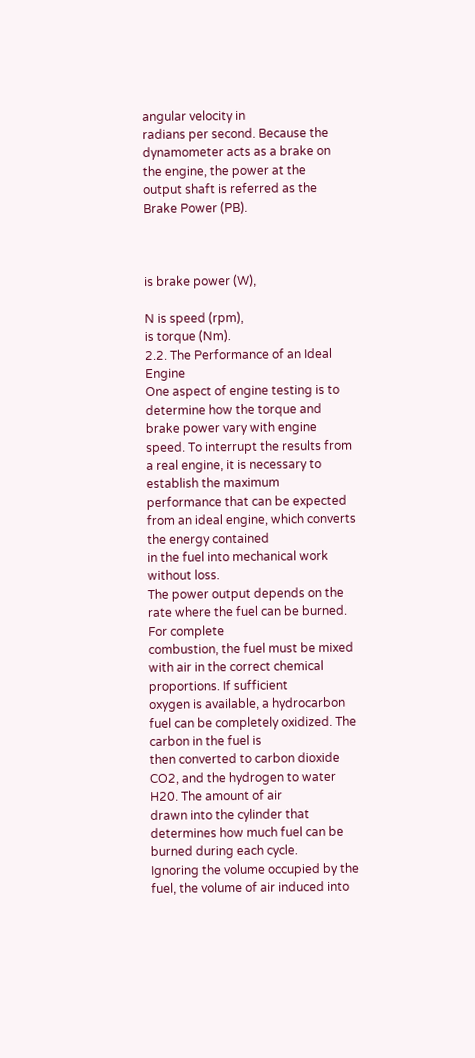angular velocity in
radians per second. Because the dynamometer acts as a brake on the engine, the power at the
output shaft is referred as the Brake Power (PB).



is brake power (W),

N is speed (rpm),
is torque (Nm).
2.2. The Performance of an Ideal Engine
One aspect of engine testing is to determine how the torque and brake power vary with engine
speed. To interrupt the results from a real engine, it is necessary to establish the maximum
performance that can be expected from an ideal engine, which converts the energy contained
in the fuel into mechanical work without loss.
The power output depends on the rate where the fuel can be burned. For complete
combustion, the fuel must be mixed with air in the correct chemical proportions. If sufficient
oxygen is available, a hydrocarbon fuel can be completely oxidized. The carbon in the fuel is
then converted to carbon dioxide CO2, and the hydrogen to water H20. The amount of air
drawn into the cylinder that determines how much fuel can be burned during each cycle.
Ignoring the volume occupied by the fuel, the volume of air induced into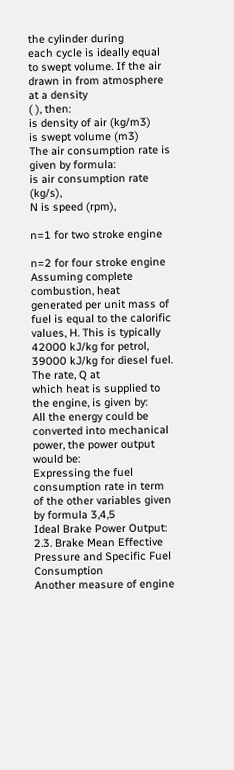the cylinder during
each cycle is ideally equal to swept volume. If the air drawn in from atmosphere at a density
( ), then:
is density of air (kg/m3)
is swept volume (m3)
The air consumption rate is given by formula:
is air consumption rate (kg/s),
N is speed (rpm),

n=1 for two stroke engine

n=2 for four stroke engine
Assuming complete combustion, heat generated per unit mass of fuel is equal to the calorific
values, H. This is typically 42000 kJ/kg for petrol, 39000 kJ/kg for diesel fuel. The rate, Q at
which heat is supplied to the engine, is given by:
All the energy could be converted into mechanical power, the power output would be:
Expressing the fuel consumption rate in term of the other variables given by formula 3,4,5
Ideal Brake Power Output:
2.3. Brake Mean Effective Pressure and Specific Fuel Consumption
Another measure of engine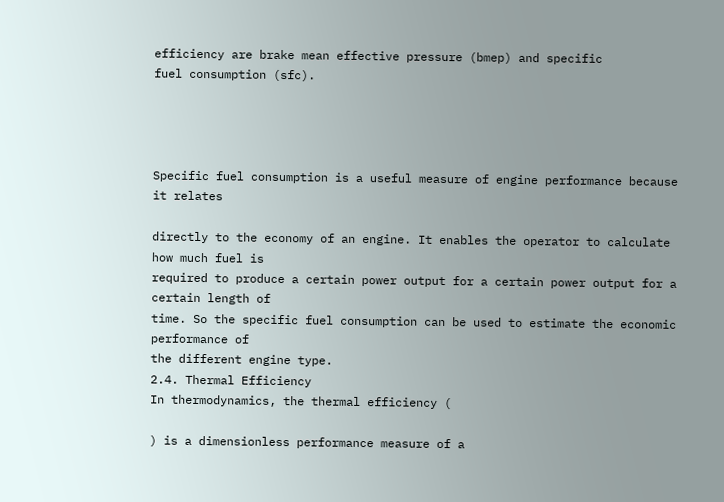efficiency are brake mean effective pressure (bmep) and specific
fuel consumption (sfc).




Specific fuel consumption is a useful measure of engine performance because it relates

directly to the economy of an engine. It enables the operator to calculate how much fuel is
required to produce a certain power output for a certain power output for a certain length of
time. So the specific fuel consumption can be used to estimate the economic performance of
the different engine type.
2.4. Thermal Efficiency
In thermodynamics, the thermal efficiency (

) is a dimensionless performance measure of a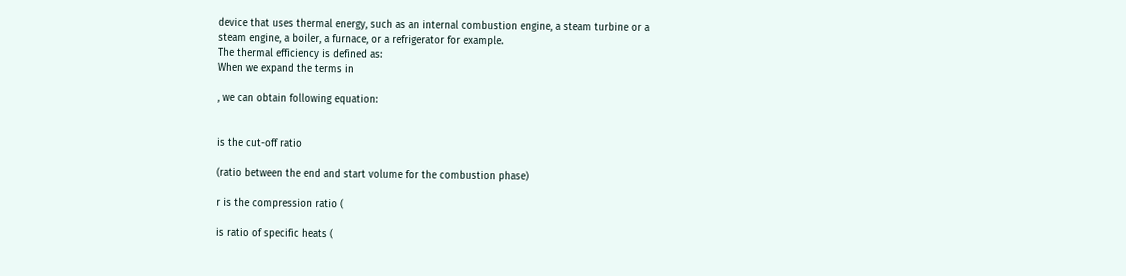device that uses thermal energy, such as an internal combustion engine, a steam turbine or a
steam engine, a boiler, a furnace, or a refrigerator for example.
The thermal efficiency is defined as:
When we expand the terms in

, we can obtain following equation:


is the cut-off ratio

(ratio between the end and start volume for the combustion phase)

r is the compression ratio (

is ratio of specific heats (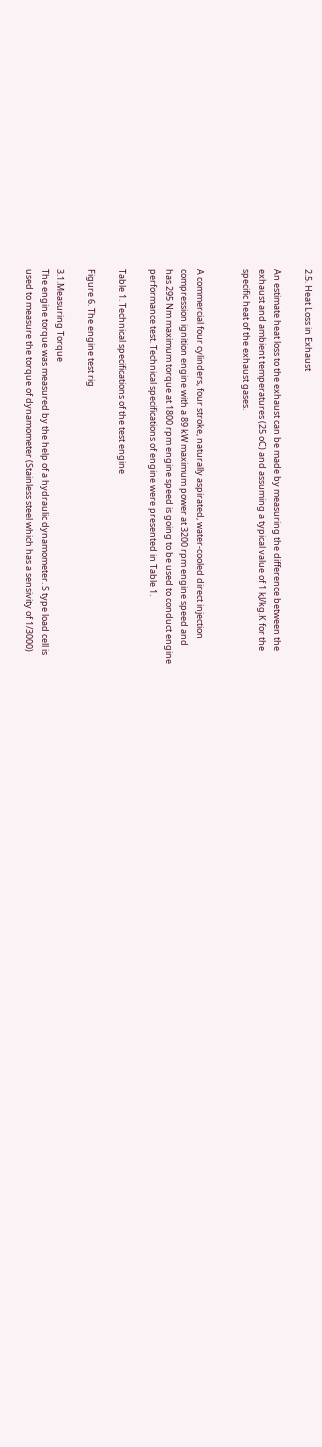2.5. Heat Loss in Exhaust

An estimate heat loss to the exhaust can be made by measuring the difference between the
exhaust and ambient temperatures (25 oC) and assuming a typical value of 1 kJ/kg.K for the
specific heat of the exhaust gases.


A commercial four cylinders, four stroke, naturally aspirated, water-cooled direct injection
compression ignition engine with a 89 kW maximum power at 3200 rpm engine speed and
has 295 Nm maximum torque at 1800 rpm engine speed is going to be used to conduct engine
performance test. Technical specifications of engine were presented in Table 1.

Table 1. Technical specifications of the test engine

Figure 6. The engine test rig

3.1.Measuring Torque
The engine torque was measured by the help of a hydraulic dynamometer. S type load cell is
used to measure the torque of dynamometer (Stainless steel which has a sensivity of 1/3000)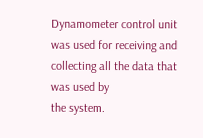Dynamometer control unit was used for receiving and collecting all the data that was used by
the system.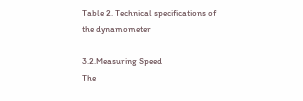Table 2. Technical specifications of the dynamometer

3.2.Measuring Speed
The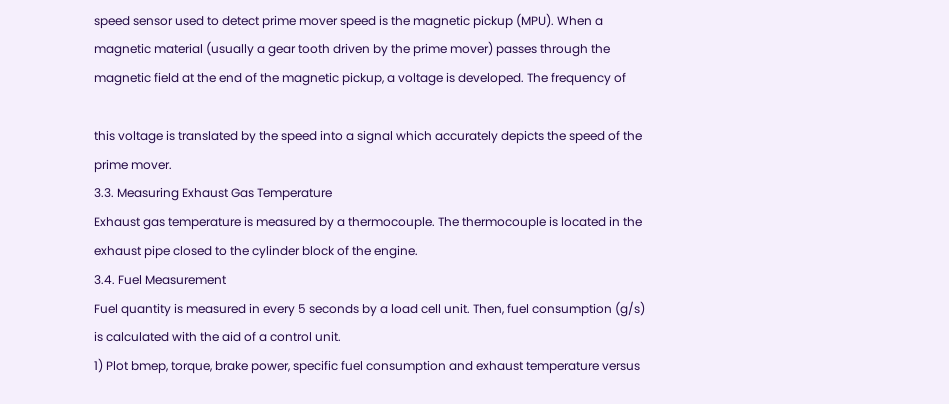speed sensor used to detect prime mover speed is the magnetic pickup (MPU). When a
magnetic material (usually a gear tooth driven by the prime mover) passes through the
magnetic field at the end of the magnetic pickup, a voltage is developed. The frequency of

this voltage is translated by the speed into a signal which accurately depicts the speed of the
prime mover.
3.3. Measuring Exhaust Gas Temperature
Exhaust gas temperature is measured by a thermocouple. The thermocouple is located in the
exhaust pipe closed to the cylinder block of the engine.
3.4. Fuel Measurement
Fuel quantity is measured in every 5 seconds by a load cell unit. Then, fuel consumption (g/s)
is calculated with the aid of a control unit.
1) Plot bmep, torque, brake power, specific fuel consumption and exhaust temperature versus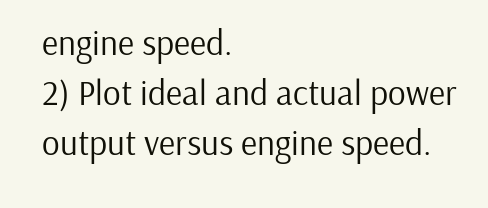engine speed.
2) Plot ideal and actual power output versus engine speed.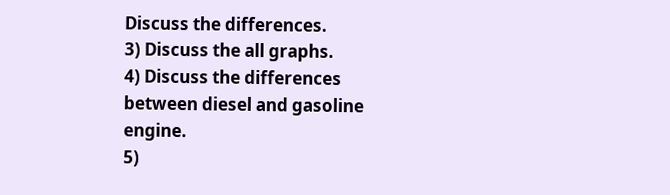Discuss the differences.
3) Discuss the all graphs.
4) Discuss the differences between diesel and gasoline engine.
5)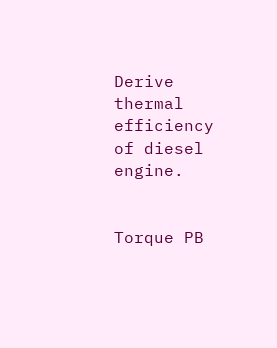Derive thermal efficiency of diesel engine.


Torque PB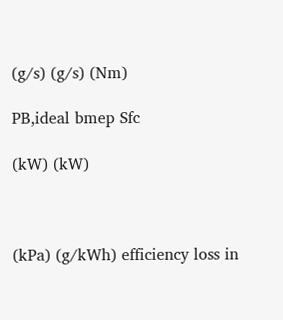(g/s) (g/s) (Nm)

PB,ideal bmep Sfc

(kW) (kW)



(kPa) (g/kWh) efficiency loss in